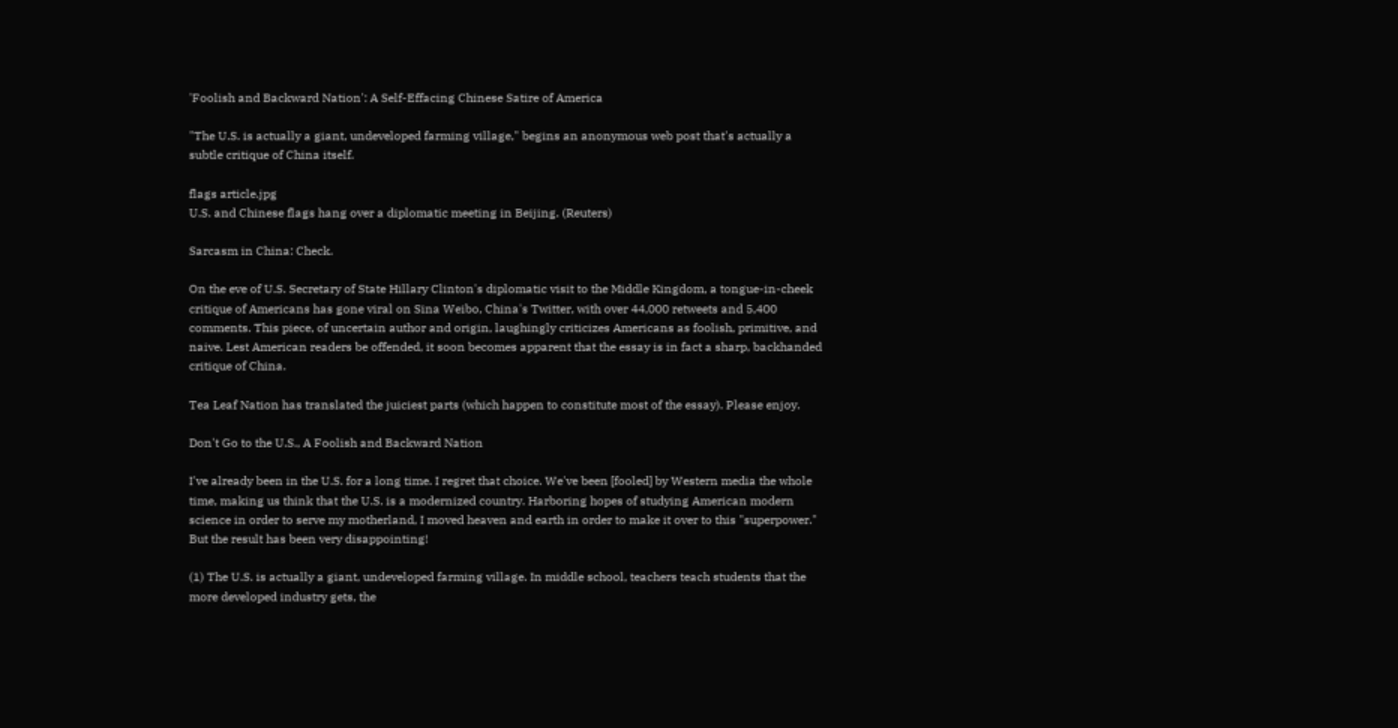'Foolish and Backward Nation': A Self-Effacing Chinese Satire of America

"The U.S. is actually a giant, undeveloped farming village," begins an anonymous web post that's actually a subtle critique of China itself.

flags article.jpg
U.S. and Chinese flags hang over a diplomatic meeting in Beijing. (Reuters)

Sarcasm in China: Check.

On the eve of U.S. Secretary of State Hillary Clinton's diplomatic visit to the Middle Kingdom, a tongue-in-cheek critique of Americans has gone viral on Sina Weibo, China's Twitter, with over 44,000 retweets and 5,400 comments. This piece, of uncertain author and origin, laughingly criticizes Americans as foolish, primitive, and naive. Lest American readers be offended, it soon becomes apparent that the essay is in fact a sharp, backhanded critique of China.

Tea Leaf Nation has translated the juiciest parts (which happen to constitute most of the essay). Please enjoy.

Don't Go to the U.S., A Foolish and Backward Nation

I've already been in the U.S. for a long time. I regret that choice. We've been [fooled] by Western media the whole time, making us think that the U.S. is a modernized country. Harboring hopes of studying American modern science in order to serve my motherland, I moved heaven and earth in order to make it over to this "superpower." But the result has been very disappointing!

(1) The U.S. is actually a giant, undeveloped farming village. In middle school, teachers teach students that the more developed industry gets, the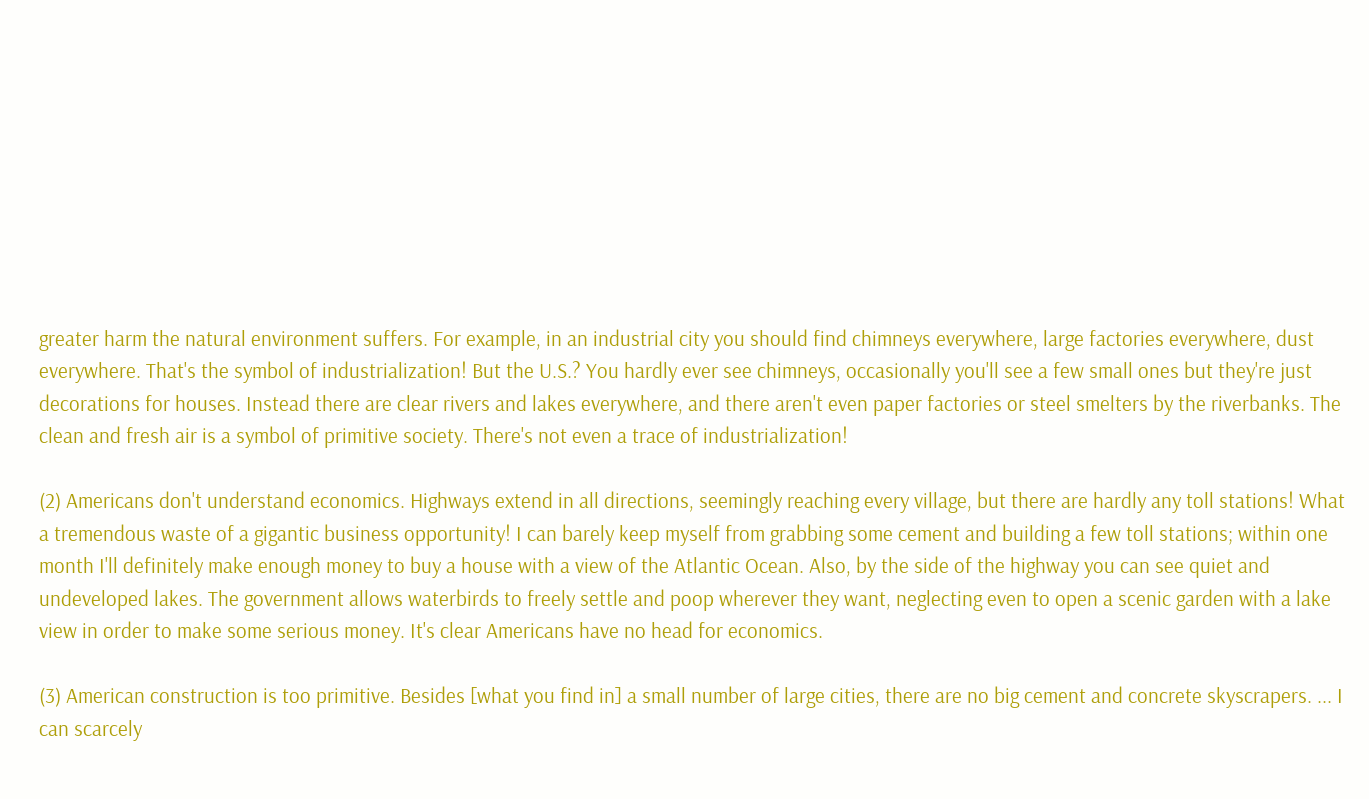greater harm the natural environment suffers. For example, in an industrial city you should find chimneys everywhere, large factories everywhere, dust everywhere. That's the symbol of industrialization! But the U.S.? You hardly ever see chimneys, occasionally you'll see a few small ones but they're just decorations for houses. Instead there are clear rivers and lakes everywhere, and there aren't even paper factories or steel smelters by the riverbanks. The clean and fresh air is a symbol of primitive society. There's not even a trace of industrialization!

(2) Americans don't understand economics. Highways extend in all directions, seemingly reaching every village, but there are hardly any toll stations! What a tremendous waste of a gigantic business opportunity! I can barely keep myself from grabbing some cement and building a few toll stations; within one month I'll definitely make enough money to buy a house with a view of the Atlantic Ocean. Also, by the side of the highway you can see quiet and undeveloped lakes. The government allows waterbirds to freely settle and poop wherever they want, neglecting even to open a scenic garden with a lake view in order to make some serious money. It's clear Americans have no head for economics.

(3) American construction is too primitive. Besides [what you find in] a small number of large cities, there are no big cement and concrete skyscrapers. ... I can scarcely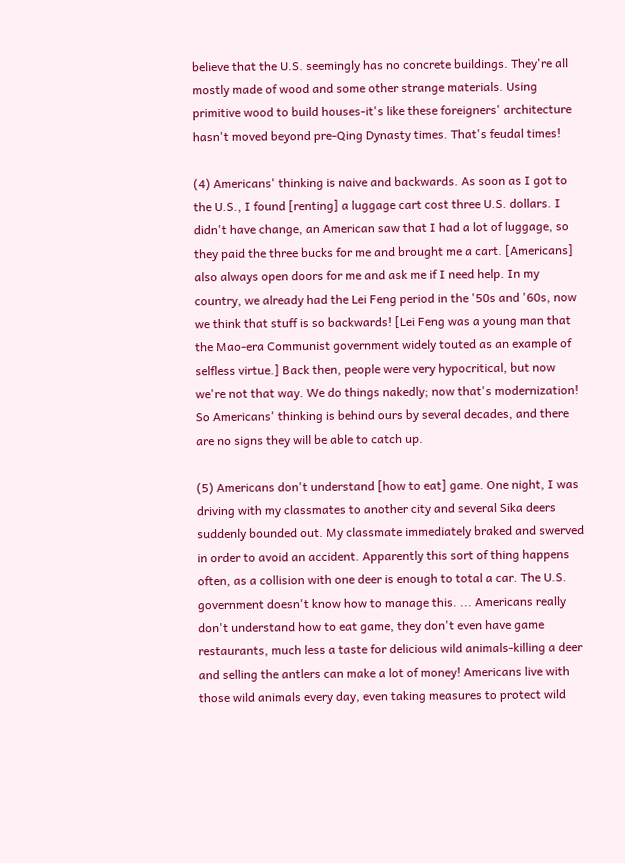believe that the U.S. seemingly has no concrete buildings. They're all mostly made of wood and some other strange materials. Using primitive wood to build houses-it's like these foreigners' architecture hasn't moved beyond pre-Qing Dynasty times. That's feudal times!

(4) Americans' thinking is naive and backwards. As soon as I got to the U.S., I found [renting] a luggage cart cost three U.S. dollars. I didn't have change, an American saw that I had a lot of luggage, so they paid the three bucks for me and brought me a cart. [Americans] also always open doors for me and ask me if I need help. In my country, we already had the Lei Feng period in the '50s and '60s, now we think that stuff is so backwards! [Lei Feng was a young man that the Mao-era Communist government widely touted as an example of selfless virtue.] Back then, people were very hypocritical, but now we're not that way. We do things nakedly; now that's modernization! So Americans' thinking is behind ours by several decades, and there are no signs they will be able to catch up.

(5) Americans don't understand [how to eat] game. One night, I was driving with my classmates to another city and several Sika deers suddenly bounded out. My classmate immediately braked and swerved in order to avoid an accident. Apparently this sort of thing happens often, as a collision with one deer is enough to total a car. The U.S. government doesn't know how to manage this. ... Americans really don't understand how to eat game, they don't even have game restaurants, much less a taste for delicious wild animals-killing a deer and selling the antlers can make a lot of money! Americans live with those wild animals every day, even taking measures to protect wild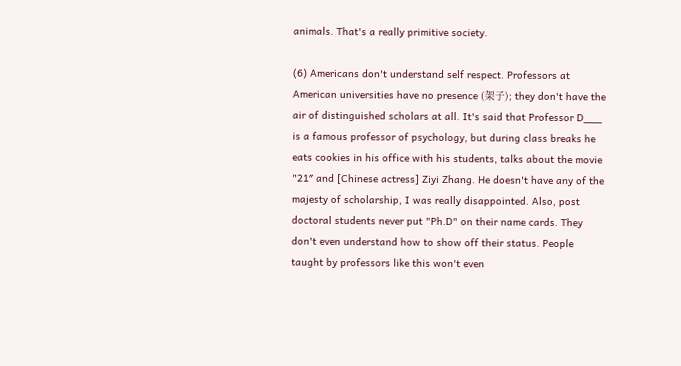animals. That's a really primitive society.

(6) Americans don't understand self respect. Professors at American universities have no presence (架子); they don't have the air of distinguished scholars at all. It's said that Professor D___ is a famous professor of psychology, but during class breaks he eats cookies in his office with his students, talks about the movie "21″ and [Chinese actress] Ziyi Zhang. He doesn't have any of the majesty of scholarship, I was really disappointed. Also, post doctoral students never put "Ph.D" on their name cards. They don't even understand how to show off their status. People taught by professors like this won't even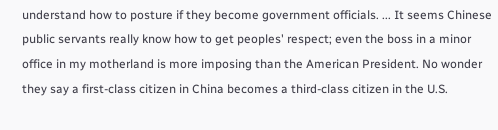understand how to posture if they become government officials. ... It seems Chinese public servants really know how to get peoples' respect; even the boss in a minor office in my motherland is more imposing than the American President. No wonder they say a first-class citizen in China becomes a third-class citizen in the U.S.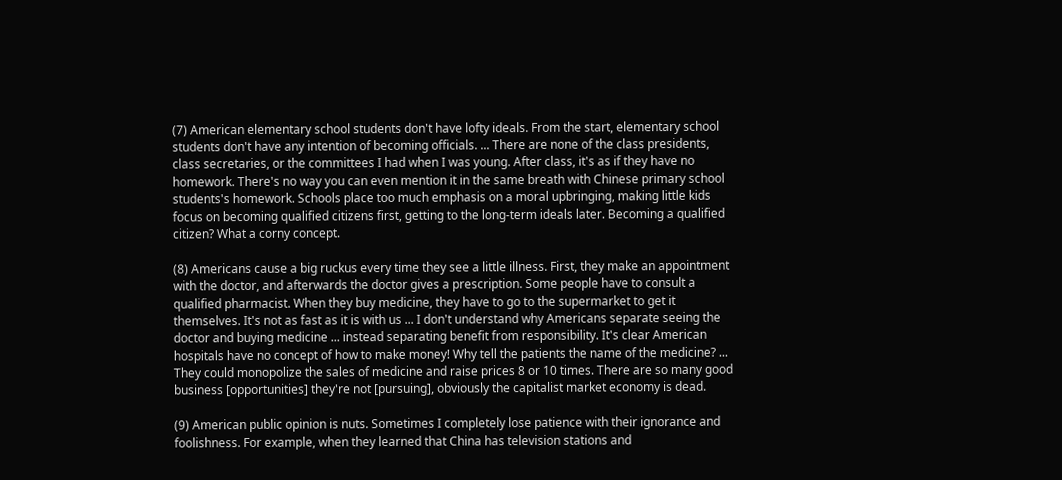(7) American elementary school students don't have lofty ideals. From the start, elementary school students don't have any intention of becoming officials. ... There are none of the class presidents, class secretaries, or the committees I had when I was young. After class, it's as if they have no homework. There's no way you can even mention it in the same breath with Chinese primary school students's homework. Schools place too much emphasis on a moral upbringing, making little kids focus on becoming qualified citizens first, getting to the long-term ideals later. Becoming a qualified citizen? What a corny concept.

(8) Americans cause a big ruckus every time they see a little illness. First, they make an appointment with the doctor, and afterwards the doctor gives a prescription. Some people have to consult a qualified pharmacist. When they buy medicine, they have to go to the supermarket to get it themselves. It's not as fast as it is with us ... I don't understand why Americans separate seeing the doctor and buying medicine ... instead separating benefit from responsibility. It's clear American hospitals have no concept of how to make money! Why tell the patients the name of the medicine? ... They could monopolize the sales of medicine and raise prices 8 or 10 times. There are so many good business [opportunities] they're not [pursuing], obviously the capitalist market economy is dead.

(9) American public opinion is nuts. Sometimes I completely lose patience with their ignorance and foolishness. For example, when they learned that China has television stations and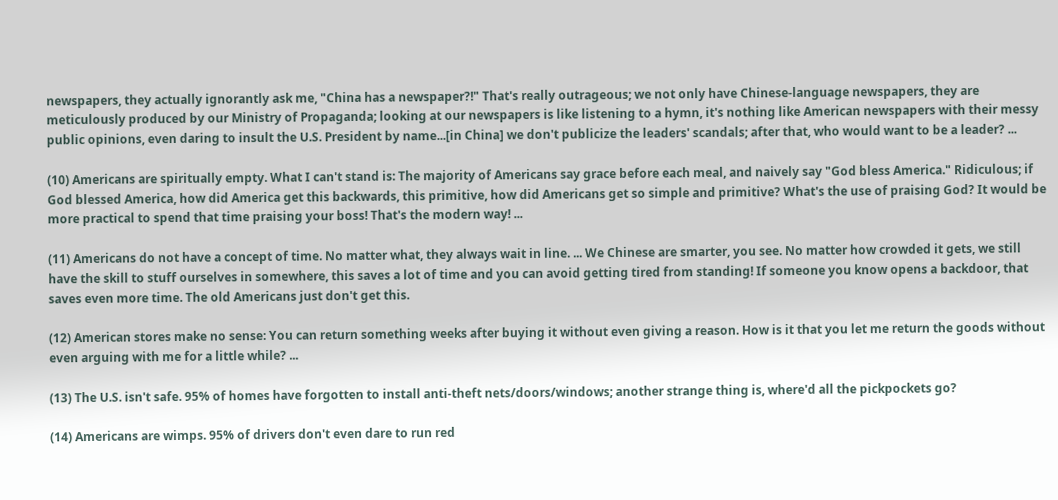newspapers, they actually ignorantly ask me, "China has a newspaper?!" That's really outrageous; we not only have Chinese-language newspapers, they are meticulously produced by our Ministry of Propaganda; looking at our newspapers is like listening to a hymn, it's nothing like American newspapers with their messy public opinions, even daring to insult the U.S. President by name...[in China] we don't publicize the leaders' scandals; after that, who would want to be a leader? ...

(10) Americans are spiritually empty. What I can't stand is: The majority of Americans say grace before each meal, and naively say "God bless America." Ridiculous; if God blessed America, how did America get this backwards, this primitive, how did Americans get so simple and primitive? What's the use of praising God? It would be more practical to spend that time praising your boss! That's the modern way! ...

(11) Americans do not have a concept of time. No matter what, they always wait in line. ... We Chinese are smarter, you see. No matter how crowded it gets, we still have the skill to stuff ourselves in somewhere, this saves a lot of time and you can avoid getting tired from standing! If someone you know opens a backdoor, that saves even more time. The old Americans just don't get this.

(12) American stores make no sense: You can return something weeks after buying it without even giving a reason. How is it that you let me return the goods without even arguing with me for a little while? ...

(13) The U.S. isn't safe. 95% of homes have forgotten to install anti-theft nets/doors/windows; another strange thing is, where'd all the pickpockets go?

(14) Americans are wimps. 95% of drivers don't even dare to run red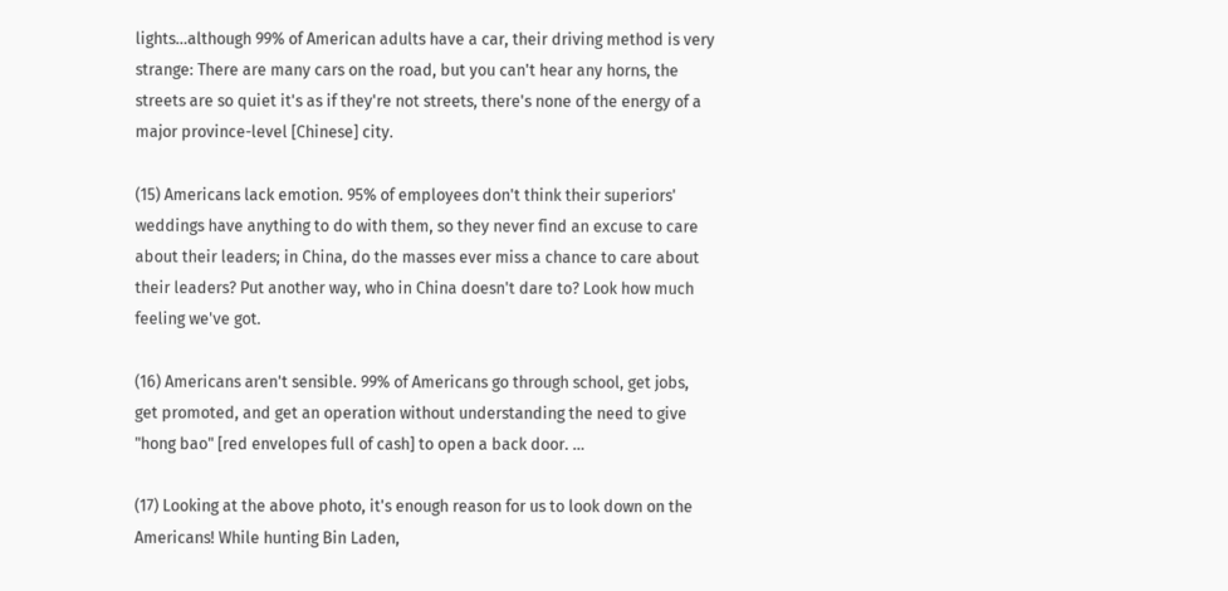lights...although 99% of American adults have a car, their driving method is very strange: There are many cars on the road, but you can't hear any horns, the streets are so quiet it's as if they're not streets, there's none of the energy of a major province-level [Chinese] city.

(15) Americans lack emotion. 95% of employees don't think their superiors' weddings have anything to do with them, so they never find an excuse to care about their leaders; in China, do the masses ever miss a chance to care about their leaders? Put another way, who in China doesn't dare to? Look how much feeling we've got.

(16) Americans aren't sensible. 99% of Americans go through school, get jobs, get promoted, and get an operation without understanding the need to give "hong bao" [red envelopes full of cash] to open a back door. ...

(17) Looking at the above photo, it's enough reason for us to look down on the Americans! While hunting Bin Laden,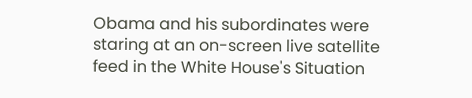Obama and his subordinates were staring at an on-screen live satellite feed in the White House's Situation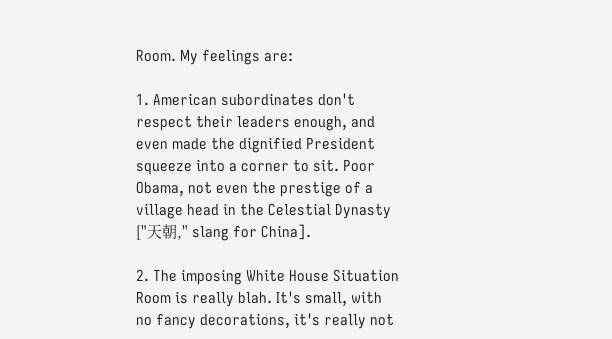Room. My feelings are:

1. American subordinates don't respect their leaders enough, and even made the dignified President squeeze into a corner to sit. Poor Obama, not even the prestige of a village head in the Celestial Dynasty ["天朝," slang for China].

2. The imposing White House Situation Room is really blah. It's small, with no fancy decorations, it's really not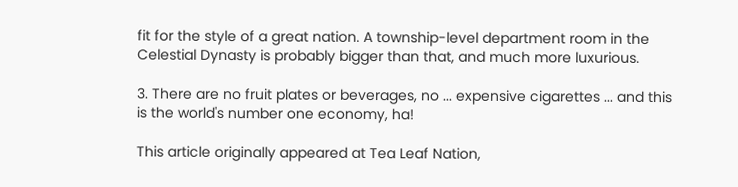fit for the style of a great nation. A township-level department room in the Celestial Dynasty is probably bigger than that, and much more luxurious.

3. There are no fruit plates or beverages, no ... expensive cigarettes ... and this is the world's number one economy, ha!

This article originally appeared at Tea Leaf Nation,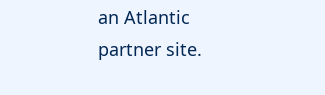an Atlantic partner site.